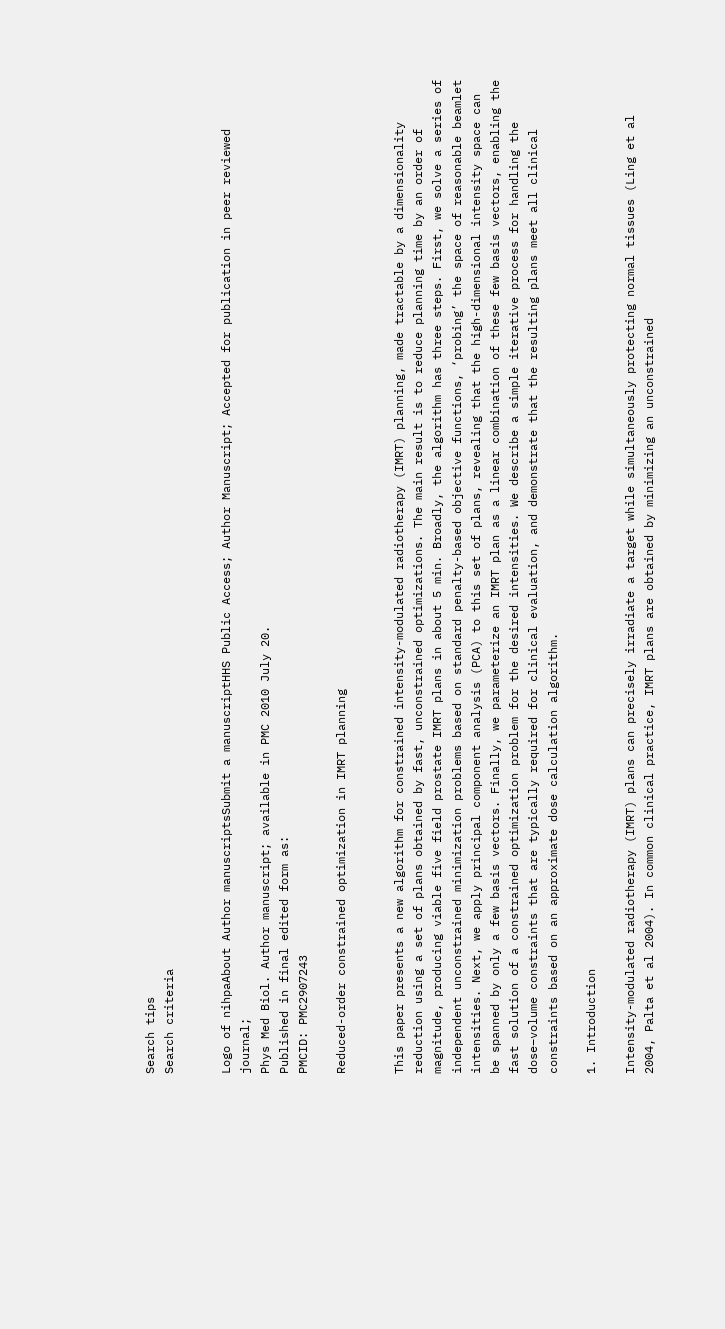Search tips
Search criteria


Logo of nihpaAbout Author manuscriptsSubmit a manuscriptHHS Public Access; Author Manuscript; Accepted for publication in peer reviewed journal;
Phys Med Biol. Author manuscript; available in PMC 2010 July 20.
Published in final edited form as:
PMCID: PMC2907243

Reduced-order constrained optimization in IMRT planning


This paper presents a new algorithm for constrained intensity-modulated radiotherapy (IMRT) planning, made tractable by a dimensionality reduction using a set of plans obtained by fast, unconstrained optimizations. The main result is to reduce planning time by an order of magnitude, producing viable five field prostate IMRT plans in about 5 min. Broadly, the algorithm has three steps. First, we solve a series of independent unconstrained minimization problems based on standard penalty-based objective functions, ‘probing’ the space of reasonable beamlet intensities. Next, we apply principal component analysis (PCA) to this set of plans, revealing that the high-dimensional intensity space can be spanned by only a few basis vectors. Finally, we parameterize an IMRT plan as a linear combination of these few basis vectors, enabling the fast solution of a constrained optimization problem for the desired intensities. We describe a simple iterative process for handling the dose–volume constraints that are typically required for clinical evaluation, and demonstrate that the resulting plans meet all clinical constraints based on an approximate dose calculation algorithm.

1. Introduction

Intensity-modulated radiotherapy (IMRT) plans can precisely irradiate a target while simultaneously protecting normal tissues (Ling et al 2004, Palta et al 2004). In common clinical practice, IMRT plans are obtained by minimizing an unconstrained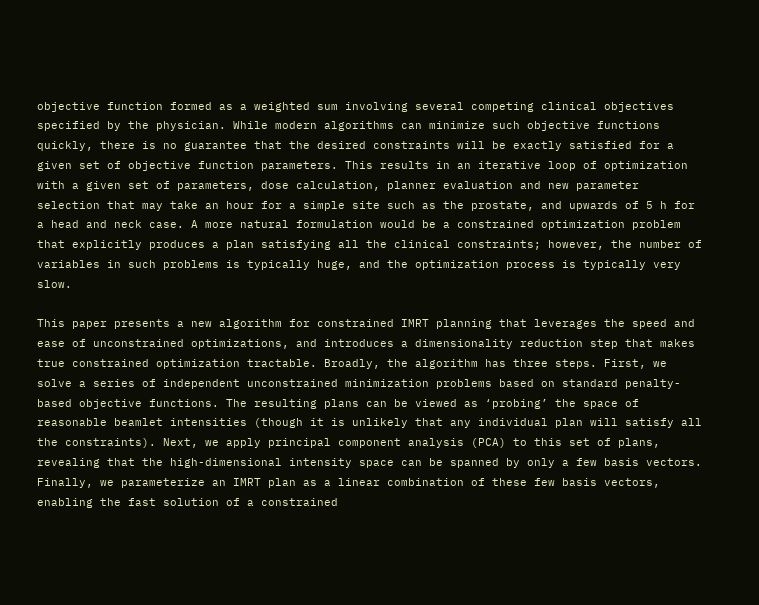objective function formed as a weighted sum involving several competing clinical objectives specified by the physician. While modern algorithms can minimize such objective functions quickly, there is no guarantee that the desired constraints will be exactly satisfied for a given set of objective function parameters. This results in an iterative loop of optimization with a given set of parameters, dose calculation, planner evaluation and new parameter selection that may take an hour for a simple site such as the prostate, and upwards of 5 h for a head and neck case. A more natural formulation would be a constrained optimization problem that explicitly produces a plan satisfying all the clinical constraints; however, the number of variables in such problems is typically huge, and the optimization process is typically very slow.

This paper presents a new algorithm for constrained IMRT planning that leverages the speed and ease of unconstrained optimizations, and introduces a dimensionality reduction step that makes true constrained optimization tractable. Broadly, the algorithm has three steps. First, we solve a series of independent unconstrained minimization problems based on standard penalty-based objective functions. The resulting plans can be viewed as ‘probing’ the space of reasonable beamlet intensities (though it is unlikely that any individual plan will satisfy all the constraints). Next, we apply principal component analysis (PCA) to this set of plans, revealing that the high-dimensional intensity space can be spanned by only a few basis vectors. Finally, we parameterize an IMRT plan as a linear combination of these few basis vectors, enabling the fast solution of a constrained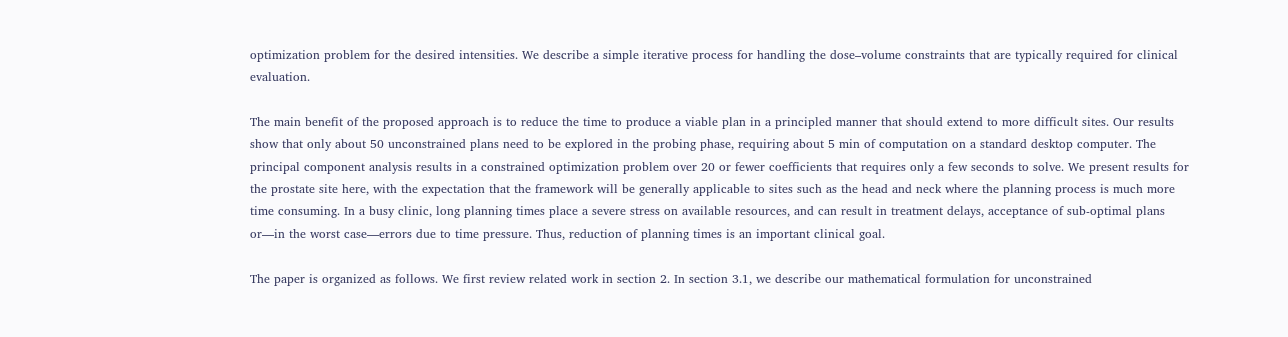optimization problem for the desired intensities. We describe a simple iterative process for handling the dose–volume constraints that are typically required for clinical evaluation.

The main benefit of the proposed approach is to reduce the time to produce a viable plan in a principled manner that should extend to more difficult sites. Our results show that only about 50 unconstrained plans need to be explored in the probing phase, requiring about 5 min of computation on a standard desktop computer. The principal component analysis results in a constrained optimization problem over 20 or fewer coefficients that requires only a few seconds to solve. We present results for the prostate site here, with the expectation that the framework will be generally applicable to sites such as the head and neck where the planning process is much more time consuming. In a busy clinic, long planning times place a severe stress on available resources, and can result in treatment delays, acceptance of sub-optimal plans or—in the worst case—errors due to time pressure. Thus, reduction of planning times is an important clinical goal.

The paper is organized as follows. We first review related work in section 2. In section 3.1, we describe our mathematical formulation for unconstrained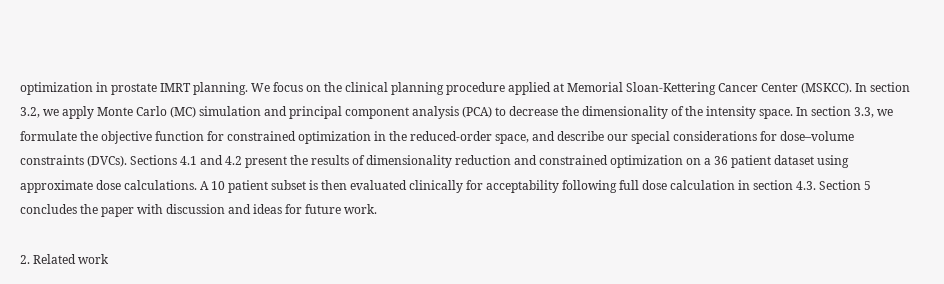optimization in prostate IMRT planning. We focus on the clinical planning procedure applied at Memorial Sloan-Kettering Cancer Center (MSKCC). In section 3.2, we apply Monte Carlo (MC) simulation and principal component analysis (PCA) to decrease the dimensionality of the intensity space. In section 3.3, we formulate the objective function for constrained optimization in the reduced-order space, and describe our special considerations for dose–volume constraints (DVCs). Sections 4.1 and 4.2 present the results of dimensionality reduction and constrained optimization on a 36 patient dataset using approximate dose calculations. A 10 patient subset is then evaluated clinically for acceptability following full dose calculation in section 4.3. Section 5 concludes the paper with discussion and ideas for future work.

2. Related work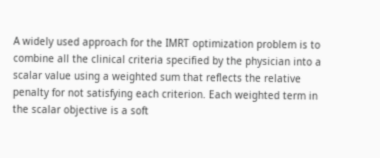A widely used approach for the IMRT optimization problem is to combine all the clinical criteria specified by the physician into a scalar value using a weighted sum that reflects the relative penalty for not satisfying each criterion. Each weighted term in the scalar objective is a soft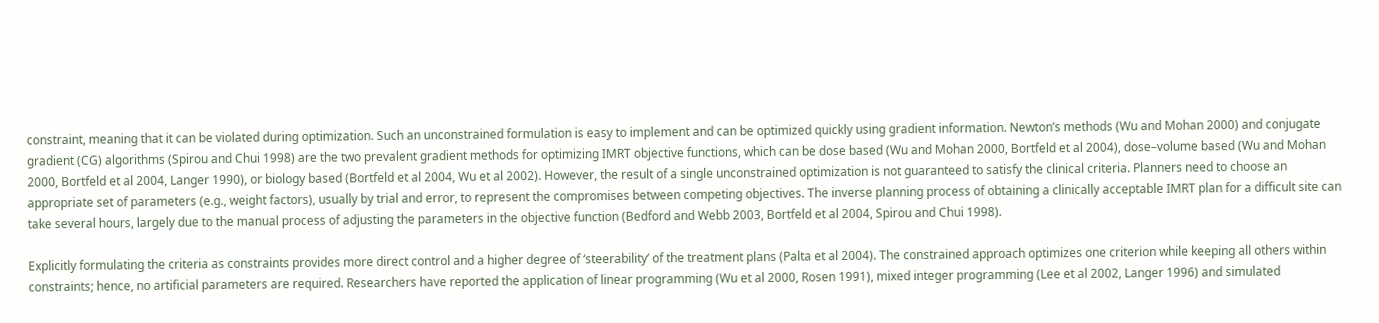constraint, meaning that it can be violated during optimization. Such an unconstrained formulation is easy to implement and can be optimized quickly using gradient information. Newton’s methods (Wu and Mohan 2000) and conjugate gradient (CG) algorithms (Spirou and Chui 1998) are the two prevalent gradient methods for optimizing IMRT objective functions, which can be dose based (Wu and Mohan 2000, Bortfeld et al 2004), dose–volume based (Wu and Mohan 2000, Bortfeld et al 2004, Langer 1990), or biology based (Bortfeld et al 2004, Wu et al 2002). However, the result of a single unconstrained optimization is not guaranteed to satisfy the clinical criteria. Planners need to choose an appropriate set of parameters (e.g., weight factors), usually by trial and error, to represent the compromises between competing objectives. The inverse planning process of obtaining a clinically acceptable IMRT plan for a difficult site can take several hours, largely due to the manual process of adjusting the parameters in the objective function (Bedford and Webb 2003, Bortfeld et al 2004, Spirou and Chui 1998).

Explicitly formulating the criteria as constraints provides more direct control and a higher degree of ‘steerability’ of the treatment plans (Palta et al 2004). The constrained approach optimizes one criterion while keeping all others within constraints; hence, no artificial parameters are required. Researchers have reported the application of linear programming (Wu et al 2000, Rosen 1991), mixed integer programming (Lee et al 2002, Langer 1996) and simulated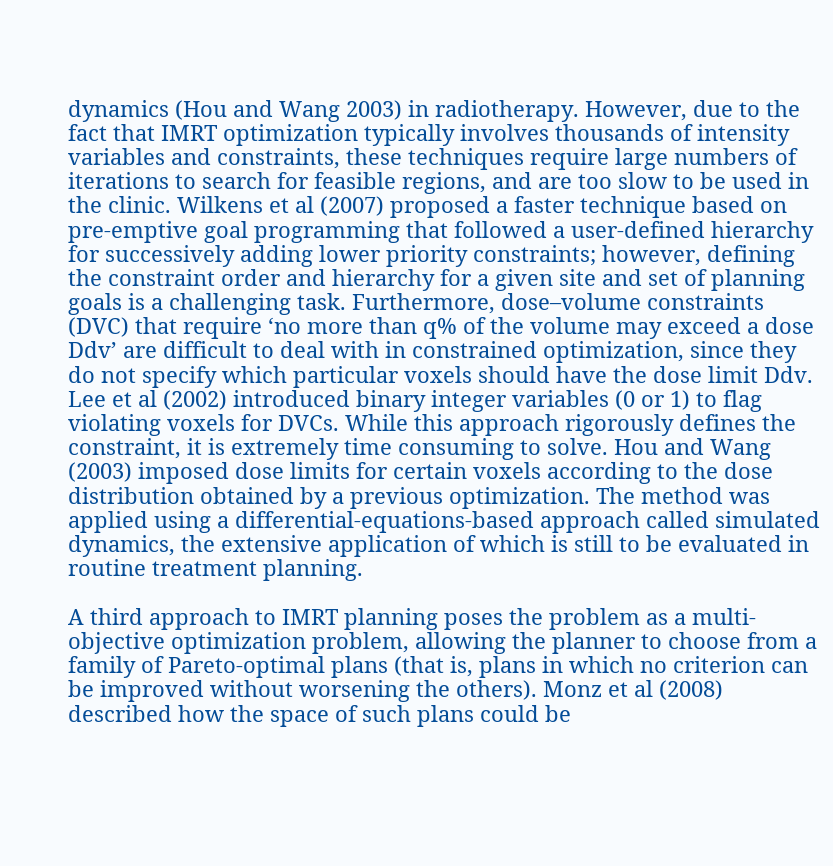dynamics (Hou and Wang 2003) in radiotherapy. However, due to the fact that IMRT optimization typically involves thousands of intensity variables and constraints, these techniques require large numbers of iterations to search for feasible regions, and are too slow to be used in the clinic. Wilkens et al (2007) proposed a faster technique based on pre-emptive goal programming that followed a user-defined hierarchy for successively adding lower priority constraints; however, defining the constraint order and hierarchy for a given site and set of planning goals is a challenging task. Furthermore, dose–volume constraints (DVC) that require ‘no more than q% of the volume may exceed a dose Ddv’ are difficult to deal with in constrained optimization, since they do not specify which particular voxels should have the dose limit Ddv. Lee et al (2002) introduced binary integer variables (0 or 1) to flag violating voxels for DVCs. While this approach rigorously defines the constraint, it is extremely time consuming to solve. Hou and Wang (2003) imposed dose limits for certain voxels according to the dose distribution obtained by a previous optimization. The method was applied using a differential-equations-based approach called simulated dynamics, the extensive application of which is still to be evaluated in routine treatment planning.

A third approach to IMRT planning poses the problem as a multi-objective optimization problem, allowing the planner to choose from a family of Pareto-optimal plans (that is, plans in which no criterion can be improved without worsening the others). Monz et al (2008) described how the space of such plans could be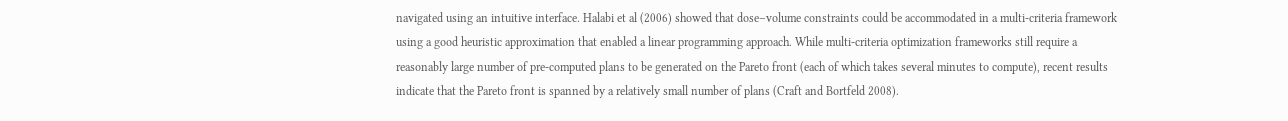navigated using an intuitive interface. Halabi et al (2006) showed that dose–volume constraints could be accommodated in a multi-criteria framework using a good heuristic approximation that enabled a linear programming approach. While multi-criteria optimization frameworks still require a reasonably large number of pre-computed plans to be generated on the Pareto front (each of which takes several minutes to compute), recent results indicate that the Pareto front is spanned by a relatively small number of plans (Craft and Bortfeld 2008).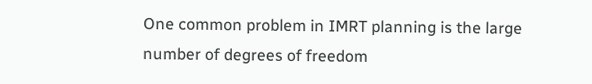One common problem in IMRT planning is the large number of degrees of freedom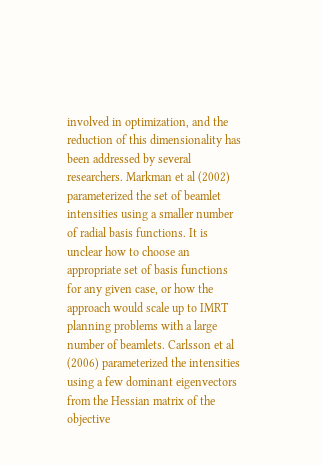involved in optimization, and the reduction of this dimensionality has been addressed by several researchers. Markman et al (2002) parameterized the set of beamlet intensities using a smaller number of radial basis functions. It is unclear how to choose an appropriate set of basis functions for any given case, or how the approach would scale up to IMRT planning problems with a large number of beamlets. Carlsson et al (2006) parameterized the intensities using a few dominant eigenvectors from the Hessian matrix of the objective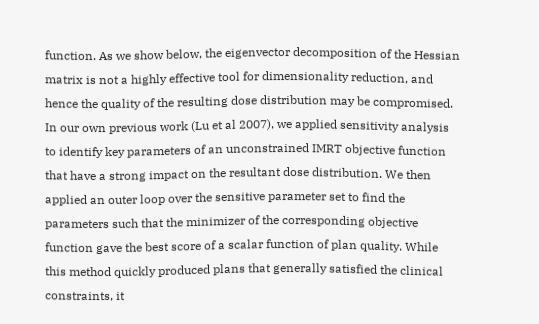function. As we show below, the eigenvector decomposition of the Hessian matrix is not a highly effective tool for dimensionality reduction, and hence the quality of the resulting dose distribution may be compromised. In our own previous work (Lu et al 2007), we applied sensitivity analysis to identify key parameters of an unconstrained IMRT objective function that have a strong impact on the resultant dose distribution. We then applied an outer loop over the sensitive parameter set to find the parameters such that the minimizer of the corresponding objective function gave the best score of a scalar function of plan quality. While this method quickly produced plans that generally satisfied the clinical constraints, it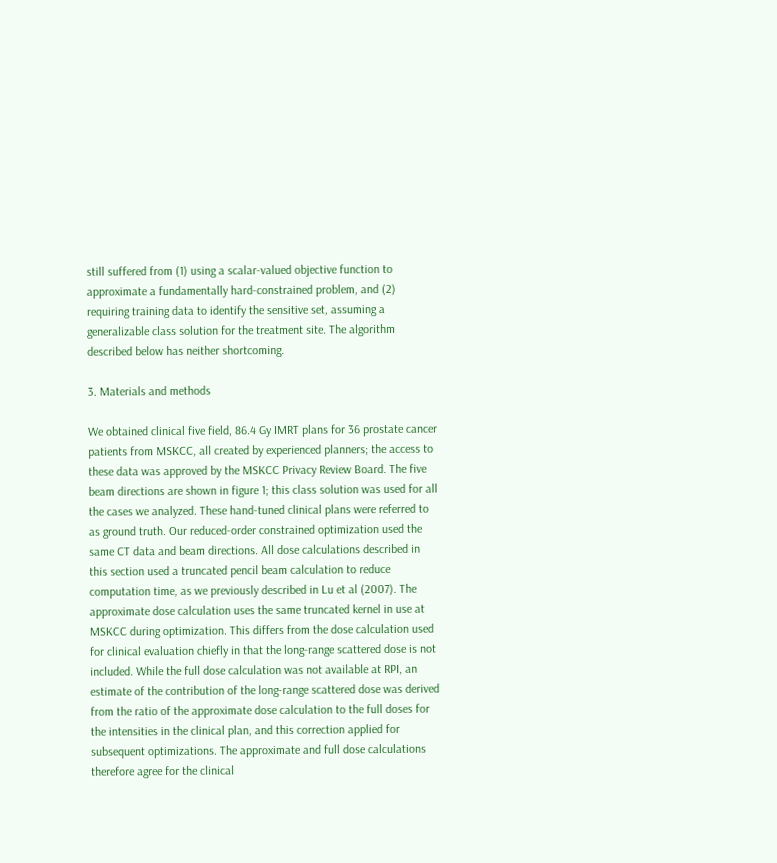still suffered from (1) using a scalar-valued objective function to approximate a fundamentally hard-constrained problem, and (2) requiring training data to identify the sensitive set, assuming a generalizable class solution for the treatment site. The algorithm described below has neither shortcoming.

3. Materials and methods

We obtained clinical five field, 86.4 Gy IMRT plans for 36 prostate cancer patients from MSKCC, all created by experienced planners; the access to these data was approved by the MSKCC Privacy Review Board. The five beam directions are shown in figure 1; this class solution was used for all the cases we analyzed. These hand-tuned clinical plans were referred to as ground truth. Our reduced-order constrained optimization used the same CT data and beam directions. All dose calculations described in this section used a truncated pencil beam calculation to reduce computation time, as we previously described in Lu et al (2007). The approximate dose calculation uses the same truncated kernel in use at MSKCC during optimization. This differs from the dose calculation used for clinical evaluation chiefly in that the long-range scattered dose is not included. While the full dose calculation was not available at RPI, an estimate of the contribution of the long-range scattered dose was derived from the ratio of the approximate dose calculation to the full doses for the intensities in the clinical plan, and this correction applied for subsequent optimizations. The approximate and full dose calculations therefore agree for the clinical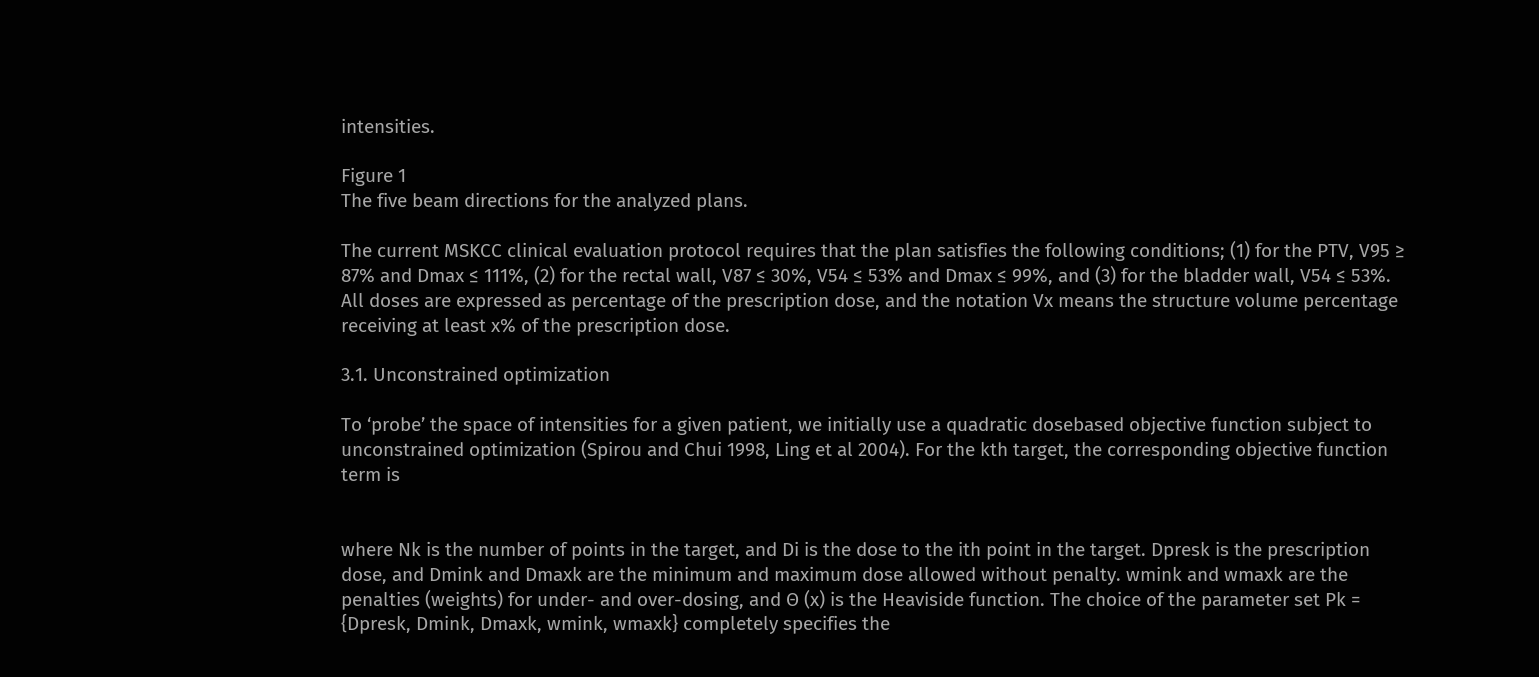intensities.

Figure 1
The five beam directions for the analyzed plans.

The current MSKCC clinical evaluation protocol requires that the plan satisfies the following conditions; (1) for the PTV, V95 ≥ 87% and Dmax ≤ 111%, (2) for the rectal wall, V87 ≤ 30%, V54 ≤ 53% and Dmax ≤ 99%, and (3) for the bladder wall, V54 ≤ 53%. All doses are expressed as percentage of the prescription dose, and the notation Vx means the structure volume percentage receiving at least x% of the prescription dose.

3.1. Unconstrained optimization

To ‘probe’ the space of intensities for a given patient, we initially use a quadratic dosebased objective function subject to unconstrained optimization (Spirou and Chui 1998, Ling et al 2004). For the kth target, the corresponding objective function term is


where Nk is the number of points in the target, and Di is the dose to the ith point in the target. Dpresk is the prescription dose, and Dmink and Dmaxk are the minimum and maximum dose allowed without penalty. wmink and wmaxk are the penalties (weights) for under- and over-dosing, and Θ (x) is the Heaviside function. The choice of the parameter set Pk = {Dpresk, Dmink, Dmaxk, wmink, wmaxk} completely specifies the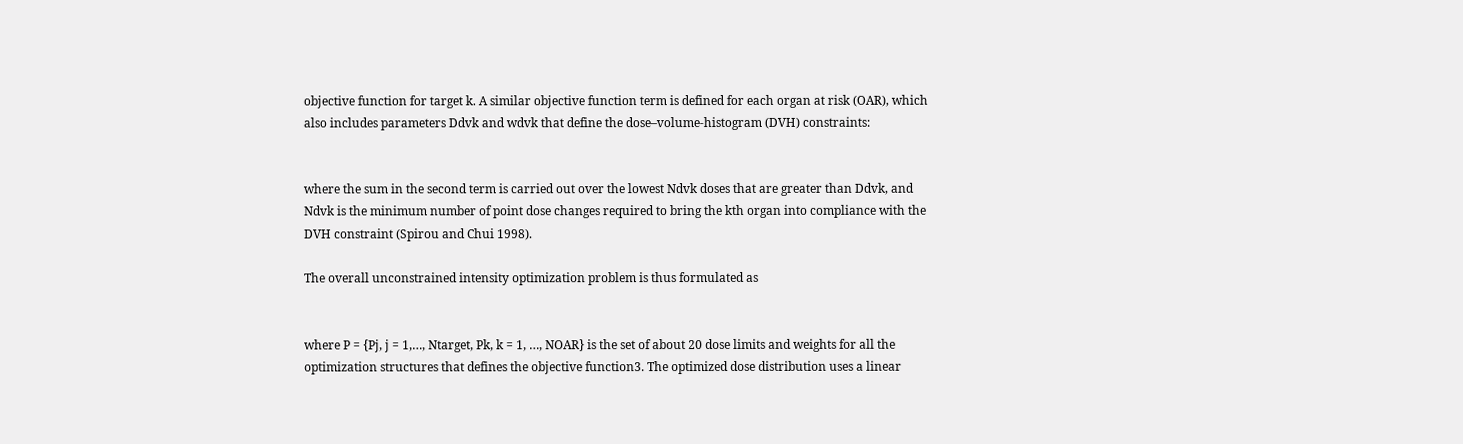objective function for target k. A similar objective function term is defined for each organ at risk (OAR), which also includes parameters Ddvk and wdvk that define the dose–volume-histogram (DVH) constraints:


where the sum in the second term is carried out over the lowest Ndvk doses that are greater than Ddvk, and Ndvk is the minimum number of point dose changes required to bring the kth organ into compliance with the DVH constraint (Spirou and Chui 1998).

The overall unconstrained intensity optimization problem is thus formulated as


where P = {Pj, j = 1,…, Ntarget, Pk, k = 1, …, NOAR} is the set of about 20 dose limits and weights for all the optimization structures that defines the objective function3. The optimized dose distribution uses a linear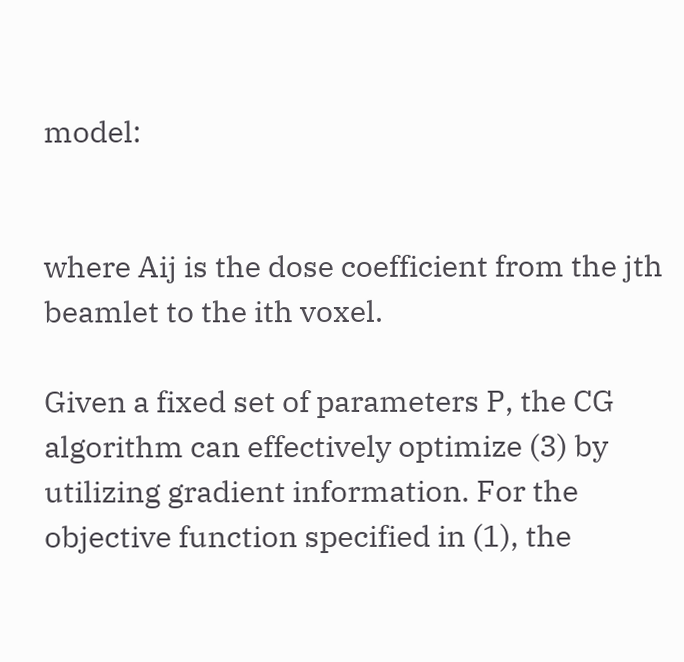model:


where Aij is the dose coefficient from the jth beamlet to the ith voxel.

Given a fixed set of parameters P, the CG algorithm can effectively optimize (3) by utilizing gradient information. For the objective function specified in (1), the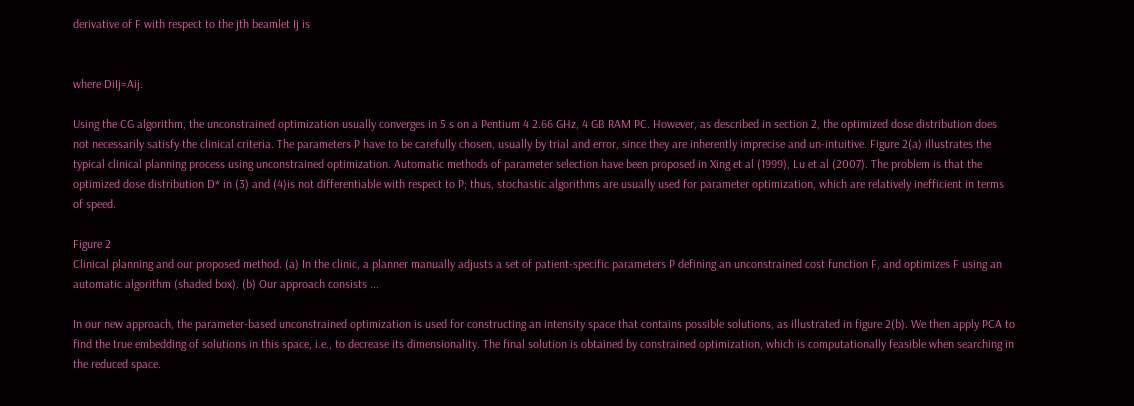derivative of F with respect to the jth beamlet Ij is


where DiIj=Aij.

Using the CG algorithm, the unconstrained optimization usually converges in 5 s on a Pentium 4 2.66 GHz, 4 GB RAM PC. However, as described in section 2, the optimized dose distribution does not necessarily satisfy the clinical criteria. The parameters P have to be carefully chosen, usually by trial and error, since they are inherently imprecise and un-intuitive. Figure 2(a) illustrates the typical clinical planning process using unconstrained optimization. Automatic methods of parameter selection have been proposed in Xing et al (1999), Lu et al (2007). The problem is that the optimized dose distribution D* in (3) and (4)is not differentiable with respect to P; thus, stochastic algorithms are usually used for parameter optimization, which are relatively inefficient in terms of speed.

Figure 2
Clinical planning and our proposed method. (a) In the clinic, a planner manually adjusts a set of patient-specific parameters P defining an unconstrained cost function F, and optimizes F using an automatic algorithm (shaded box). (b) Our approach consists ...

In our new approach, the parameter-based unconstrained optimization is used for constructing an intensity space that contains possible solutions, as illustrated in figure 2(b). We then apply PCA to find the true embedding of solutions in this space, i.e., to decrease its dimensionality. The final solution is obtained by constrained optimization, which is computationally feasible when searching in the reduced space.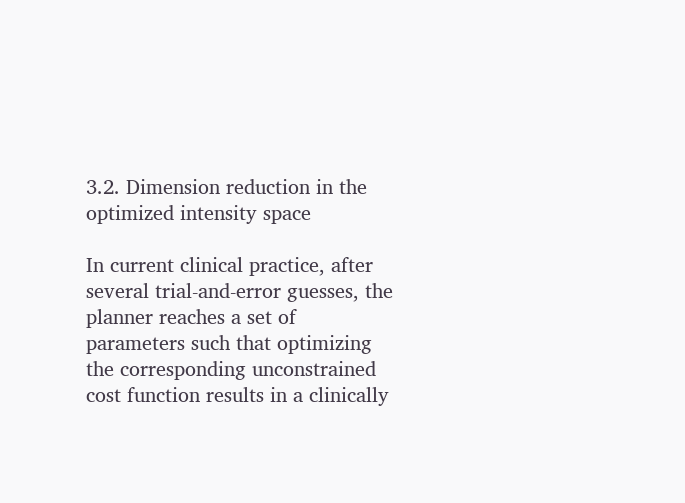3.2. Dimension reduction in the optimized intensity space

In current clinical practice, after several trial-and-error guesses, the planner reaches a set of parameters such that optimizing the corresponding unconstrained cost function results in a clinically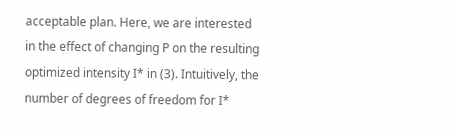acceptable plan. Here, we are interested in the effect of changing P on the resulting optimized intensity I* in (3). Intuitively, the number of degrees of freedom for I*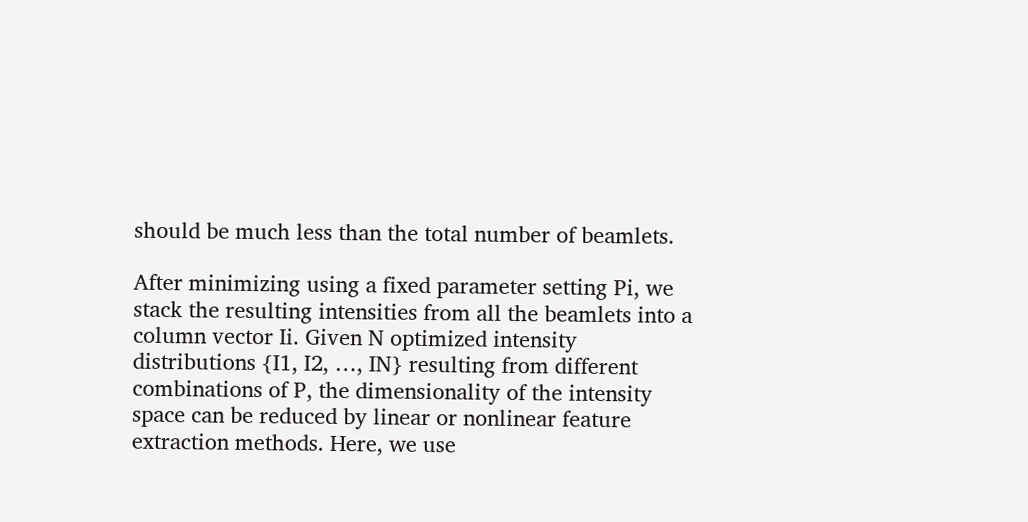should be much less than the total number of beamlets.

After minimizing using a fixed parameter setting Pi, we stack the resulting intensities from all the beamlets into a column vector Ii. Given N optimized intensity distributions {I1, I2, …, IN} resulting from different combinations of P, the dimensionality of the intensity space can be reduced by linear or nonlinear feature extraction methods. Here, we use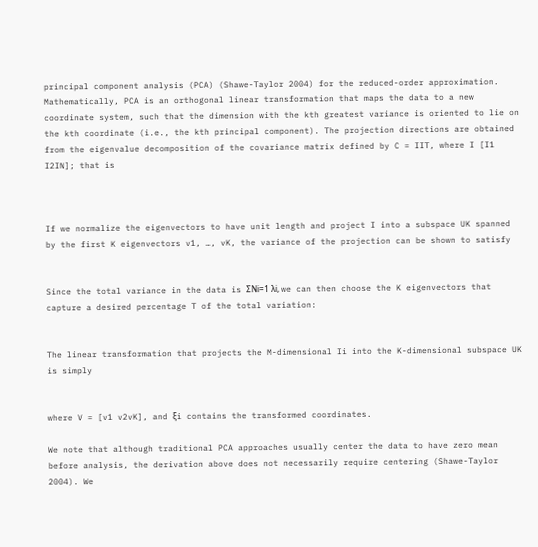principal component analysis (PCA) (Shawe-Taylor 2004) for the reduced-order approximation. Mathematically, PCA is an orthogonal linear transformation that maps the data to a new coordinate system, such that the dimension with the kth greatest variance is oriented to lie on the kth coordinate (i.e., the kth principal component). The projection directions are obtained from the eigenvalue decomposition of the covariance matrix defined by C = IIT, where I [I1 I2IN]; that is



If we normalize the eigenvectors to have unit length and project I into a subspace UK spanned by the first K eigenvectors v1, …, vK, the variance of the projection can be shown to satisfy


Since the total variance in the data is ΣNi=1 λi, we can then choose the K eigenvectors that capture a desired percentage T of the total variation:


The linear transformation that projects the M-dimensional Ii into the K-dimensional subspace UK is simply


where V = [v1 v2vK], and ξi contains the transformed coordinates.

We note that although traditional PCA approaches usually center the data to have zero mean before analysis, the derivation above does not necessarily require centering (Shawe-Taylor 2004). We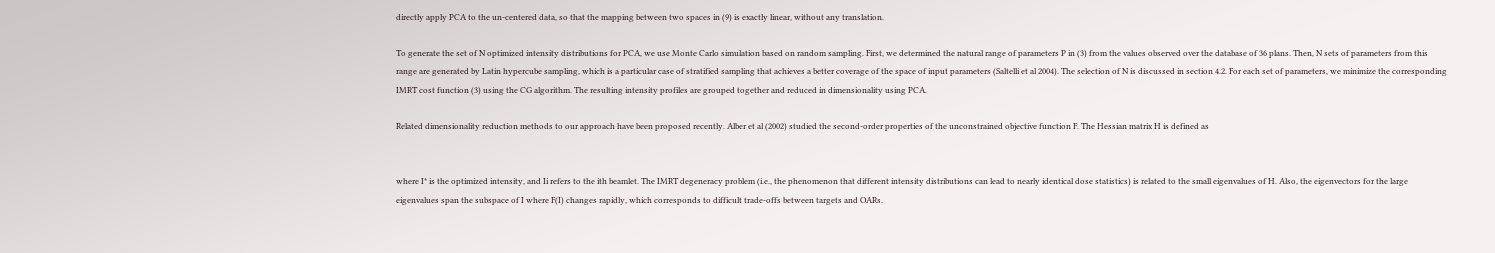directly apply PCA to the un-centered data, so that the mapping between two spaces in (9) is exactly linear, without any translation.

To generate the set of N optimized intensity distributions for PCA, we use Monte Carlo simulation based on random sampling. First, we determined the natural range of parameters P in (3) from the values observed over the database of 36 plans. Then, N sets of parameters from this range are generated by Latin hypercube sampling, which is a particular case of stratified sampling that achieves a better coverage of the space of input parameters (Saltelli et al 2004). The selection of N is discussed in section 4.2. For each set of parameters, we minimize the corresponding IMRT cost function (3) using the CG algorithm. The resulting intensity profiles are grouped together and reduced in dimensionality using PCA.

Related dimensionality reduction methods to our approach have been proposed recently. Alber et al (2002) studied the second-order properties of the unconstrained objective function F. The Hessian matrix H is defined as


where I* is the optimized intensity, and Ii refers to the ith beamlet. The IMRT degeneracy problem (i.e., the phenomenon that different intensity distributions can lead to nearly identical dose statistics) is related to the small eigenvalues of H. Also, the eigenvectors for the large eigenvalues span the subspace of I where F(I) changes rapidly, which corresponds to difficult trade-offs between targets and OARs.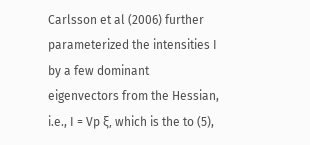Carlsson et al (2006) further parameterized the intensities I by a few dominant eigenvectors from the Hessian, i.e., I = Vp ξ, which is the to (5),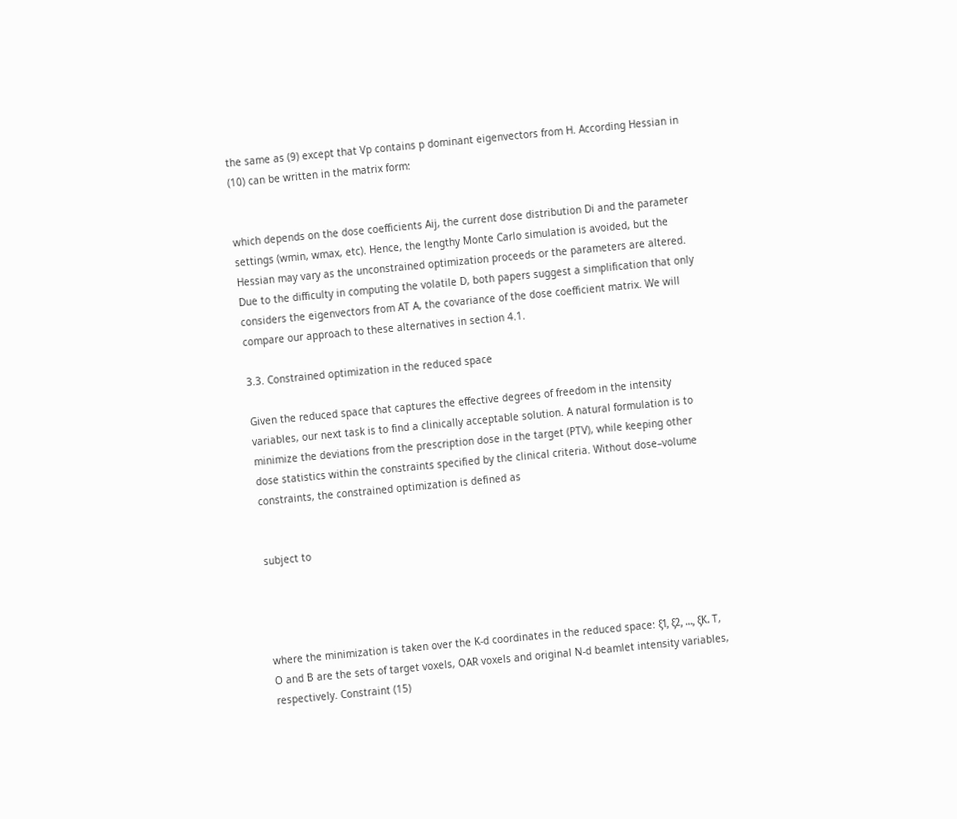the same as (9) except that Vp contains p dominant eigenvectors from H. According Hessian in (10) can be written in the matrix form:


which depends on the dose coefficients Aij, the current dose distribution Di and the parameter settings (wmin, wmax, etc). Hence, the lengthy Monte Carlo simulation is avoided, but the Hessian may vary as the unconstrained optimization proceeds or the parameters are altered. Due to the difficulty in computing the volatile D, both papers suggest a simplification that only considers the eigenvectors from AT A, the covariance of the dose coefficient matrix. We will compare our approach to these alternatives in section 4.1.

3.3. Constrained optimization in the reduced space

Given the reduced space that captures the effective degrees of freedom in the intensity variables, our next task is to find a clinically acceptable solution. A natural formulation is to minimize the deviations from the prescription dose in the target (PTV), while keeping other dose statistics within the constraints specified by the clinical criteria. Without dose–volume constraints, the constrained optimization is defined as


subject to




where the minimization is taken over the K-d coordinates in the reduced space: ξ1, ξ2, …, ξK. T, O and B are the sets of target voxels, OAR voxels and original N-d beamlet intensity variables, respectively. Constraint (15)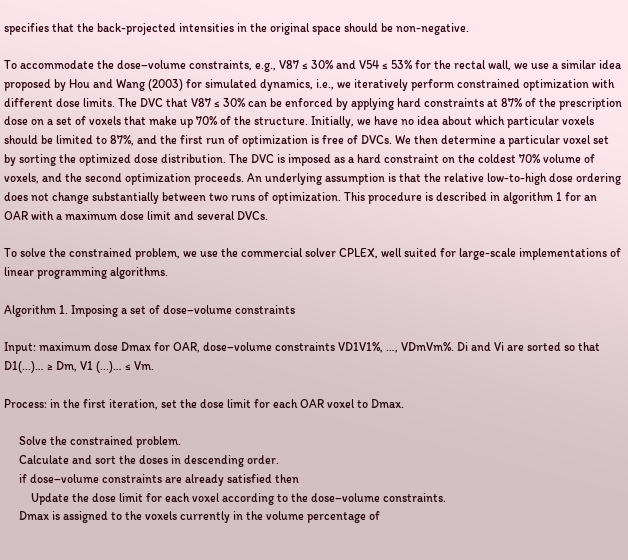specifies that the back-projected intensities in the original space should be non-negative.

To accommodate the dose–volume constraints, e.g., V87 ≤ 30% and V54 ≤ 53% for the rectal wall, we use a similar idea proposed by Hou and Wang (2003) for simulated dynamics, i.e., we iteratively perform constrained optimization with different dose limits. The DVC that V87 ≤ 30% can be enforced by applying hard constraints at 87% of the prescription dose on a set of voxels that make up 70% of the structure. Initially, we have no idea about which particular voxels should be limited to 87%, and the first run of optimization is free of DVCs. We then determine a particular voxel set by sorting the optimized dose distribution. The DVC is imposed as a hard constraint on the coldest 70% volume of voxels, and the second optimization proceeds. An underlying assumption is that the relative low-to-high dose ordering does not change substantially between two runs of optimization. This procedure is described in algorithm 1 for an OAR with a maximum dose limit and several DVCs.

To solve the constrained problem, we use the commercial solver CPLEX, well suited for large-scale implementations of linear programming algorithms.

Algorithm 1. Imposing a set of dose–volume constraints

Input: maximum dose Dmax for OAR, dose–volume constraints VD1V1%, …, VDmVm%. Di and Vi are sorted so that D1(...)… ≥ Dm, V1 (...)… ≤ Vm.

Process: in the first iteration, set the dose limit for each OAR voxel to Dmax.

     Solve the constrained problem.
     Calculate and sort the doses in descending order.
     if dose–volume constraints are already satisfied then
         Update the dose limit for each voxel according to the dose–volume constraints.
     Dmax is assigned to the voxels currently in the volume percentage of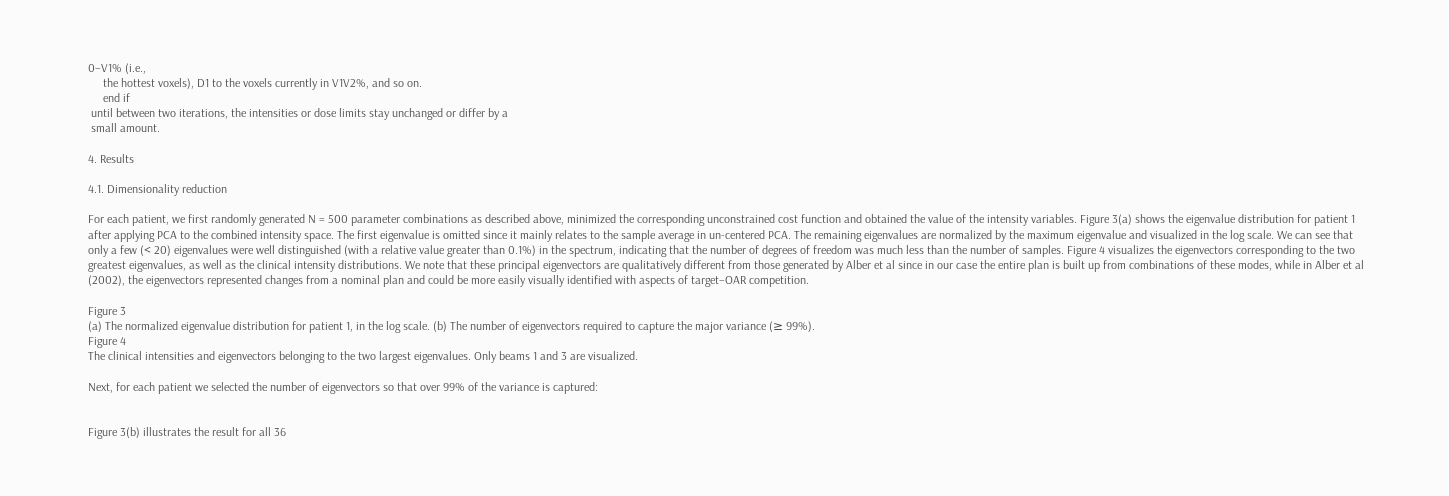0–V1% (i.e.,
     the hottest voxels), D1 to the voxels currently in V1V2%, and so on.
     end if
 until between two iterations, the intensities or dose limits stay unchanged or differ by a
 small amount.

4. Results

4.1. Dimensionality reduction

For each patient, we first randomly generated N = 500 parameter combinations as described above, minimized the corresponding unconstrained cost function and obtained the value of the intensity variables. Figure 3(a) shows the eigenvalue distribution for patient 1 after applying PCA to the combined intensity space. The first eigenvalue is omitted since it mainly relates to the sample average in un-centered PCA. The remaining eigenvalues are normalized by the maximum eigenvalue and visualized in the log scale. We can see that only a few (< 20) eigenvalues were well distinguished (with a relative value greater than 0.1%) in the spectrum, indicating that the number of degrees of freedom was much less than the number of samples. Figure 4 visualizes the eigenvectors corresponding to the two greatest eigenvalues, as well as the clinical intensity distributions. We note that these principal eigenvectors are qualitatively different from those generated by Alber et al since in our case the entire plan is built up from combinations of these modes, while in Alber et al (2002), the eigenvectors represented changes from a nominal plan and could be more easily visually identified with aspects of target–OAR competition.

Figure 3
(a) The normalized eigenvalue distribution for patient 1, in the log scale. (b) The number of eigenvectors required to capture the major variance (≥ 99%).
Figure 4
The clinical intensities and eigenvectors belonging to the two largest eigenvalues. Only beams 1 and 3 are visualized.

Next, for each patient we selected the number of eigenvectors so that over 99% of the variance is captured:


Figure 3(b) illustrates the result for all 36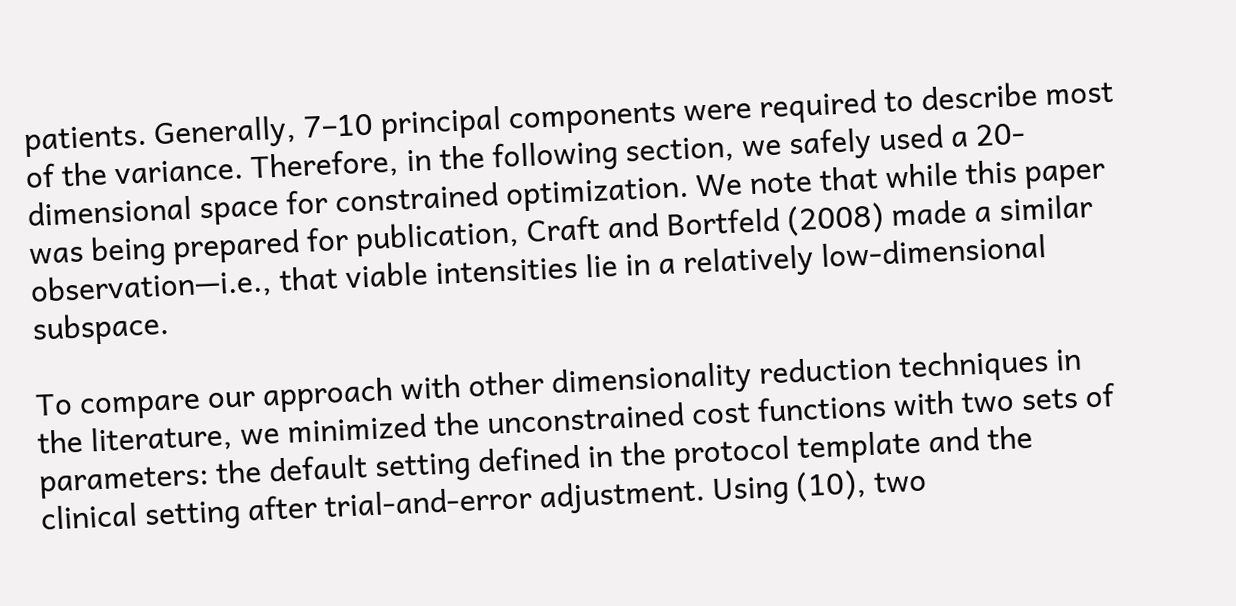patients. Generally, 7–10 principal components were required to describe most of the variance. Therefore, in the following section, we safely used a 20-dimensional space for constrained optimization. We note that while this paper was being prepared for publication, Craft and Bortfeld (2008) made a similar observation—i.e., that viable intensities lie in a relatively low-dimensional subspace.

To compare our approach with other dimensionality reduction techniques in the literature, we minimized the unconstrained cost functions with two sets of parameters: the default setting defined in the protocol template and the clinical setting after trial-and-error adjustment. Using (10), two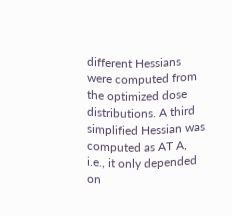different Hessians were computed from the optimized dose distributions. A third simplified Hessian was computed as AT A, i.e., it only depended on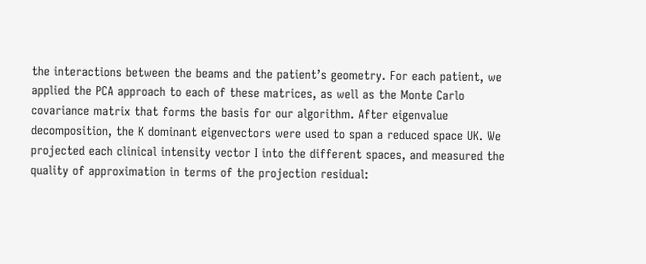the interactions between the beams and the patient’s geometry. For each patient, we applied the PCA approach to each of these matrices, as well as the Monte Carlo covariance matrix that forms the basis for our algorithm. After eigenvalue decomposition, the K dominant eigenvectors were used to span a reduced space UK. We projected each clinical intensity vector I into the different spaces, and measured the quality of approximation in terms of the projection residual: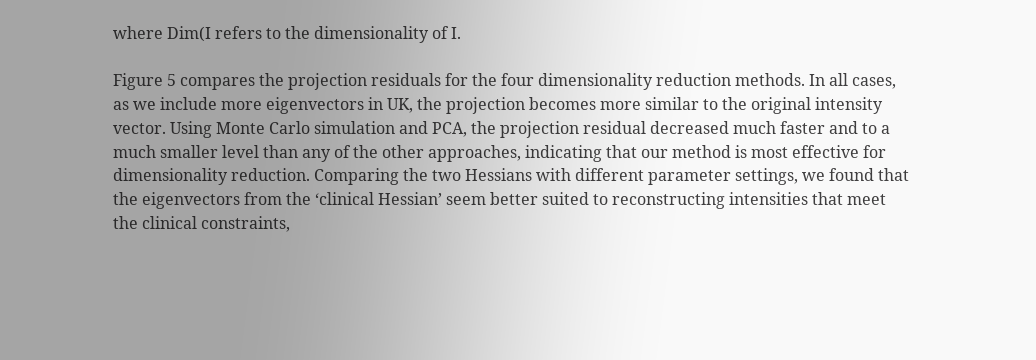where Dim(I refers to the dimensionality of I.

Figure 5 compares the projection residuals for the four dimensionality reduction methods. In all cases, as we include more eigenvectors in UK, the projection becomes more similar to the original intensity vector. Using Monte Carlo simulation and PCA, the projection residual decreased much faster and to a much smaller level than any of the other approaches, indicating that our method is most effective for dimensionality reduction. Comparing the two Hessians with different parameter settings, we found that the eigenvectors from the ‘clinical Hessian’ seem better suited to reconstructing intensities that meet the clinical constraints,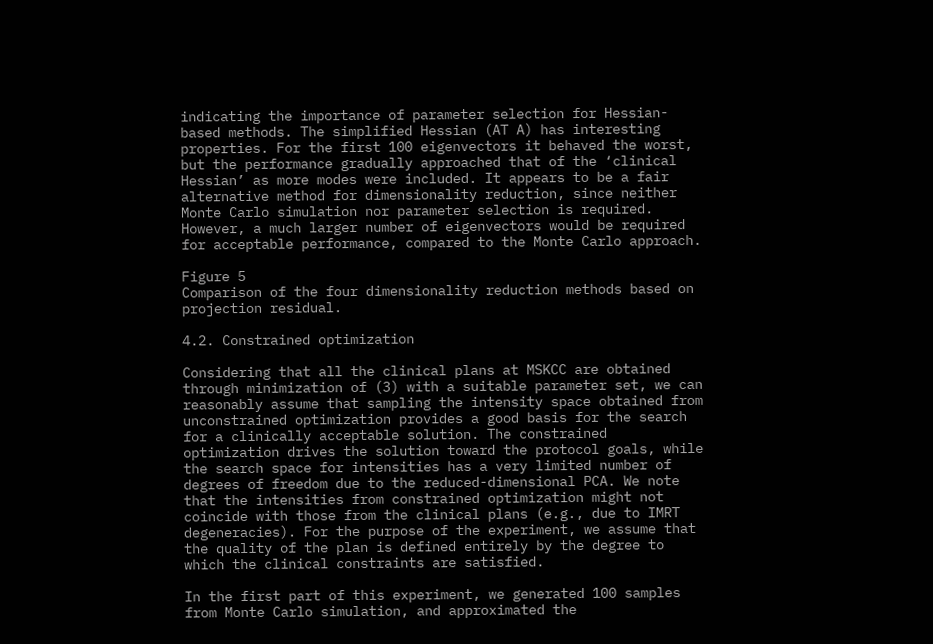indicating the importance of parameter selection for Hessian-based methods. The simplified Hessian (AT A) has interesting properties. For the first 100 eigenvectors it behaved the worst, but the performance gradually approached that of the ‘clinical Hessian’ as more modes were included. It appears to be a fair alternative method for dimensionality reduction, since neither Monte Carlo simulation nor parameter selection is required. However, a much larger number of eigenvectors would be required for acceptable performance, compared to the Monte Carlo approach.

Figure 5
Comparison of the four dimensionality reduction methods based on projection residual.

4.2. Constrained optimization

Considering that all the clinical plans at MSKCC are obtained through minimization of (3) with a suitable parameter set, we can reasonably assume that sampling the intensity space obtained from unconstrained optimization provides a good basis for the search for a clinically acceptable solution. The constrained optimization drives the solution toward the protocol goals, while the search space for intensities has a very limited number of degrees of freedom due to the reduced-dimensional PCA. We note that the intensities from constrained optimization might not coincide with those from the clinical plans (e.g., due to IMRT degeneracies). For the purpose of the experiment, we assume that the quality of the plan is defined entirely by the degree to which the clinical constraints are satisfied.

In the first part of this experiment, we generated 100 samples from Monte Carlo simulation, and approximated the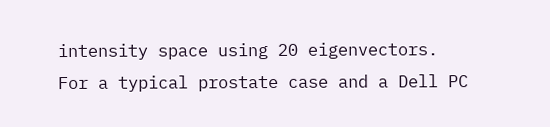intensity space using 20 eigenvectors. For a typical prostate case and a Dell PC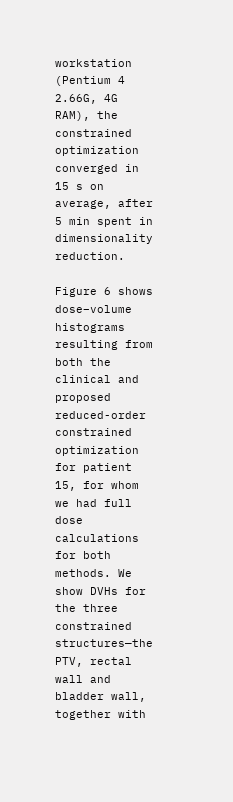workstation (Pentium 4 2.66G, 4G RAM), the constrained optimization converged in 15 s on average, after 5 min spent in dimensionality reduction.

Figure 6 shows dose–volume histograms resulting from both the clinical and proposed reduced-order constrained optimization for patient 15, for whom we had full dose calculations for both methods. We show DVHs for the three constrained structures—the PTV, rectal wall and bladder wall, together with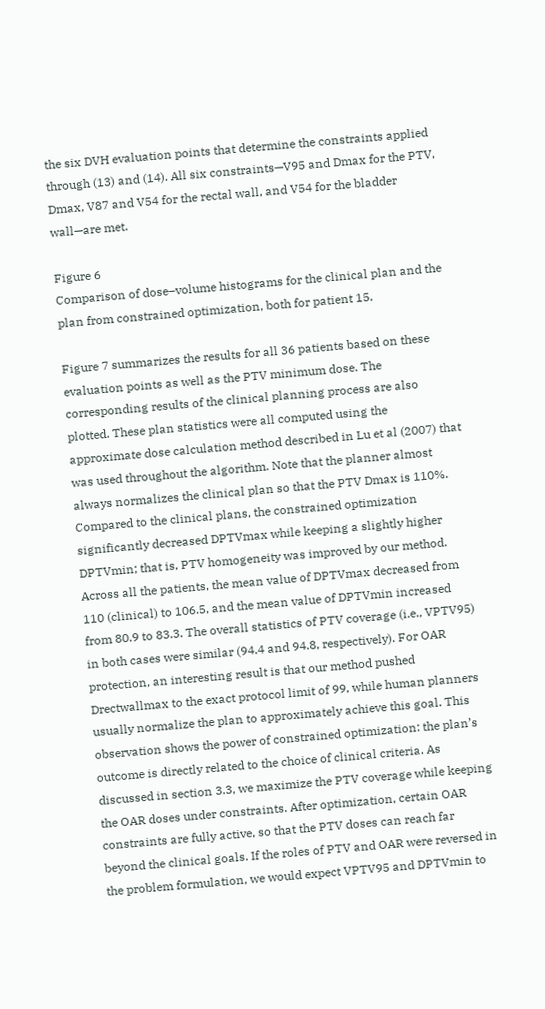the six DVH evaluation points that determine the constraints applied through (13) and (14). All six constraints—V95 and Dmax for the PTV, Dmax, V87 and V54 for the rectal wall, and V54 for the bladder wall—are met.

Figure 6
Comparison of dose–volume histograms for the clinical plan and the plan from constrained optimization, both for patient 15.

Figure 7 summarizes the results for all 36 patients based on these evaluation points as well as the PTV minimum dose. The corresponding results of the clinical planning process are also plotted. These plan statistics were all computed using the approximate dose calculation method described in Lu et al (2007) that was used throughout the algorithm. Note that the planner almost always normalizes the clinical plan so that the PTV Dmax is 110%. Compared to the clinical plans, the constrained optimization significantly decreased DPTVmax while keeping a slightly higher DPTVmin; that is, PTV homogeneity was improved by our method. Across all the patients, the mean value of DPTVmax decreased from 110 (clinical) to 106.5, and the mean value of DPTVmin increased from 80.9 to 83.3. The overall statistics of PTV coverage (i.e., VPTV95) in both cases were similar (94.4 and 94.8, respectively). For OAR protection, an interesting result is that our method pushed Drectwallmax to the exact protocol limit of 99, while human planners usually normalize the plan to approximately achieve this goal. This observation shows the power of constrained optimization: the plan’s outcome is directly related to the choice of clinical criteria. As discussed in section 3.3, we maximize the PTV coverage while keeping the OAR doses under constraints. After optimization, certain OAR constraints are fully active, so that the PTV doses can reach far beyond the clinical goals. If the roles of PTV and OAR were reversed in the problem formulation, we would expect VPTV95 and DPTVmin to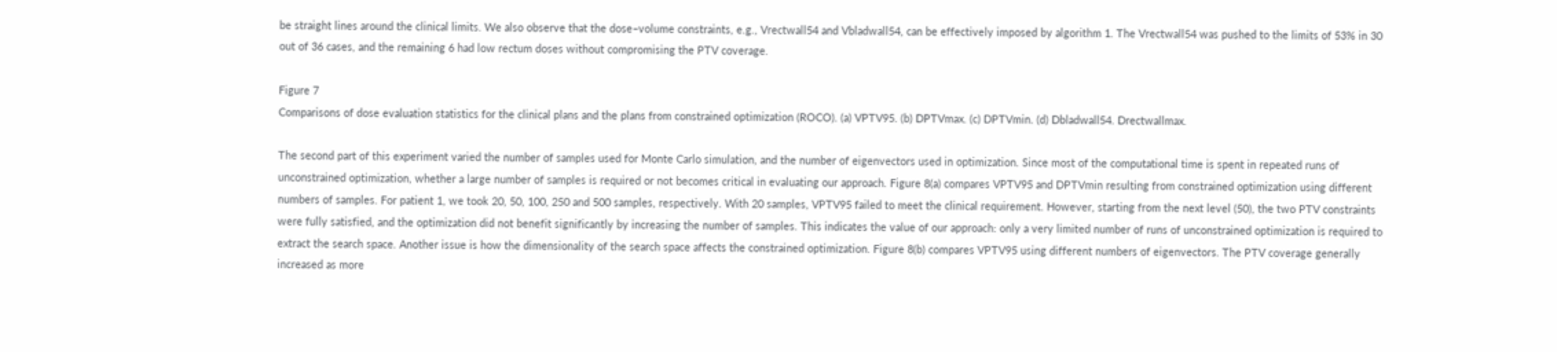be straight lines around the clinical limits. We also observe that the dose–volume constraints, e.g., Vrectwall54 and Vbladwall54, can be effectively imposed by algorithm 1. The Vrectwall54 was pushed to the limits of 53% in 30 out of 36 cases, and the remaining 6 had low rectum doses without compromising the PTV coverage.

Figure 7
Comparisons of dose evaluation statistics for the clinical plans and the plans from constrained optimization (ROCO). (a) VPTV95. (b) DPTVmax. (c) DPTVmin. (d) Dbladwall54. Drectwallmax.

The second part of this experiment varied the number of samples used for Monte Carlo simulation, and the number of eigenvectors used in optimization. Since most of the computational time is spent in repeated runs of unconstrained optimization, whether a large number of samples is required or not becomes critical in evaluating our approach. Figure 8(a) compares VPTV95 and DPTVmin resulting from constrained optimization using different numbers of samples. For patient 1, we took 20, 50, 100, 250 and 500 samples, respectively. With 20 samples, VPTV95 failed to meet the clinical requirement. However, starting from the next level (50), the two PTV constraints were fully satisfied, and the optimization did not benefit significantly by increasing the number of samples. This indicates the value of our approach: only a very limited number of runs of unconstrained optimization is required to extract the search space. Another issue is how the dimensionality of the search space affects the constrained optimization. Figure 8(b) compares VPTV95 using different numbers of eigenvectors. The PTV coverage generally increased as more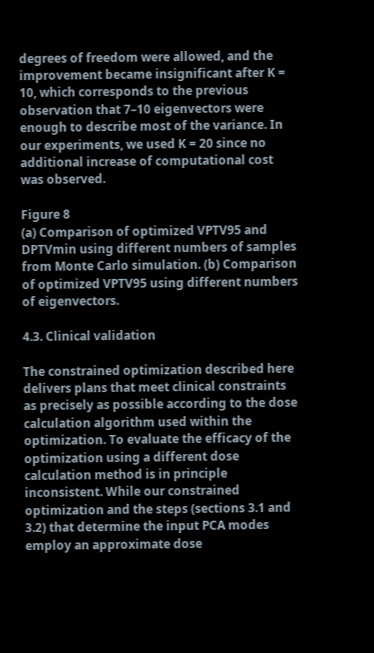degrees of freedom were allowed, and the improvement became insignificant after K = 10, which corresponds to the previous observation that 7–10 eigenvectors were enough to describe most of the variance. In our experiments, we used K = 20 since no additional increase of computational cost was observed.

Figure 8
(a) Comparison of optimized VPTV95 and DPTVmin using different numbers of samples from Monte Carlo simulation. (b) Comparison of optimized VPTV95 using different numbers of eigenvectors.

4.3. Clinical validation

The constrained optimization described here delivers plans that meet clinical constraints as precisely as possible according to the dose calculation algorithm used within the optimization. To evaluate the efficacy of the optimization using a different dose calculation method is in principle inconsistent. While our constrained optimization and the steps (sections 3.1 and 3.2) that determine the input PCA modes employ an approximate dose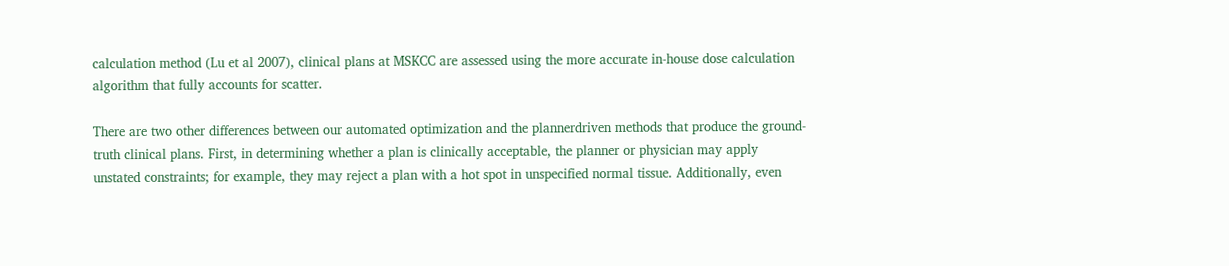calculation method (Lu et al 2007), clinical plans at MSKCC are assessed using the more accurate in-house dose calculation algorithm that fully accounts for scatter.

There are two other differences between our automated optimization and the plannerdriven methods that produce the ground-truth clinical plans. First, in determining whether a plan is clinically acceptable, the planner or physician may apply unstated constraints; for example, they may reject a plan with a hot spot in unspecified normal tissue. Additionally, even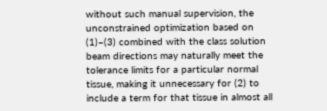without such manual supervision, the unconstrained optimization based on (1)–(3) combined with the class solution beam directions may naturally meet the tolerance limits for a particular normal tissue, making it unnecessary for (2) to include a term for that tissue in almost all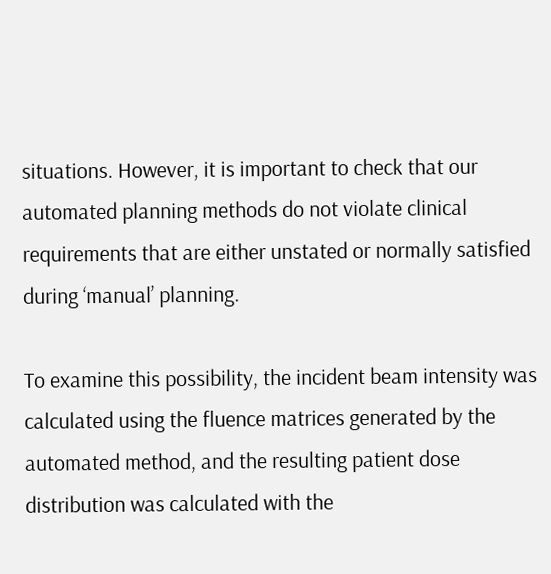situations. However, it is important to check that our automated planning methods do not violate clinical requirements that are either unstated or normally satisfied during ‘manual’ planning.

To examine this possibility, the incident beam intensity was calculated using the fluence matrices generated by the automated method, and the resulting patient dose distribution was calculated with the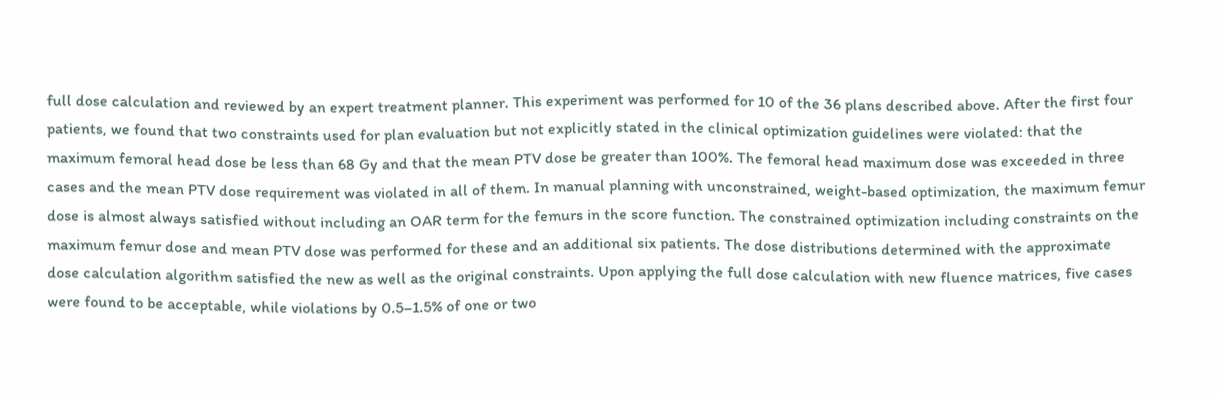full dose calculation and reviewed by an expert treatment planner. This experiment was performed for 10 of the 36 plans described above. After the first four patients, we found that two constraints used for plan evaluation but not explicitly stated in the clinical optimization guidelines were violated: that the maximum femoral head dose be less than 68 Gy and that the mean PTV dose be greater than 100%. The femoral head maximum dose was exceeded in three cases and the mean PTV dose requirement was violated in all of them. In manual planning with unconstrained, weight-based optimization, the maximum femur dose is almost always satisfied without including an OAR term for the femurs in the score function. The constrained optimization including constraints on the maximum femur dose and mean PTV dose was performed for these and an additional six patients. The dose distributions determined with the approximate dose calculation algorithm satisfied the new as well as the original constraints. Upon applying the full dose calculation with new fluence matrices, five cases were found to be acceptable, while violations by 0.5–1.5% of one or two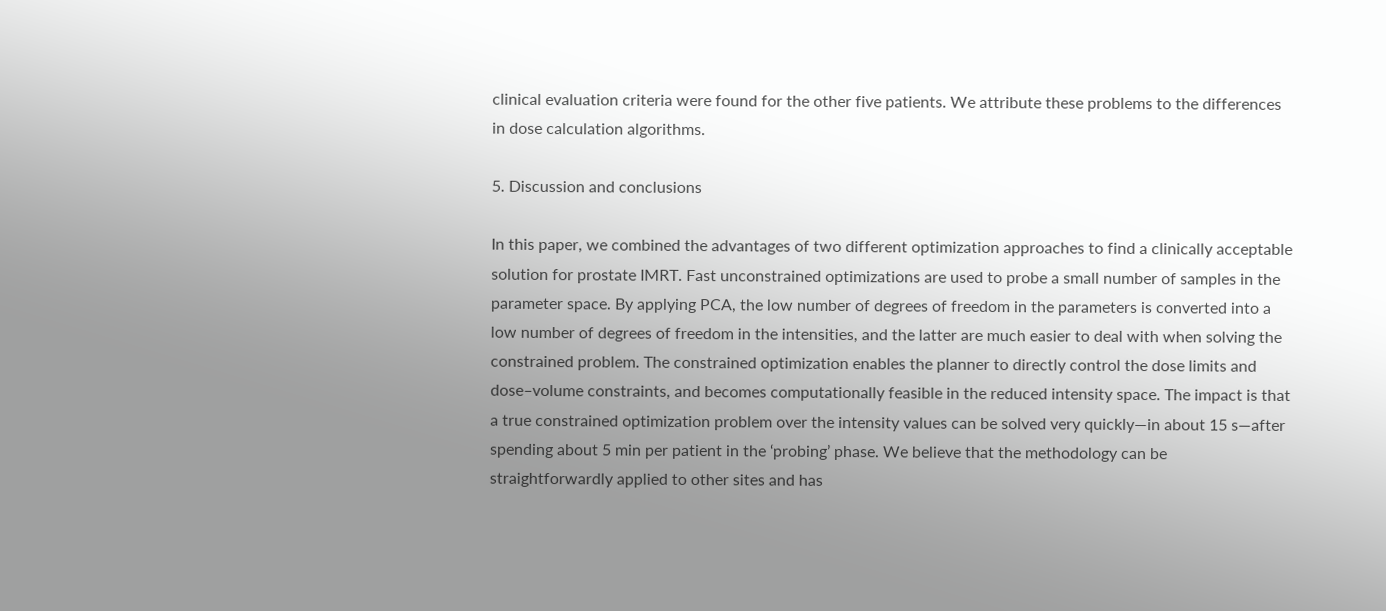clinical evaluation criteria were found for the other five patients. We attribute these problems to the differences in dose calculation algorithms.

5. Discussion and conclusions

In this paper, we combined the advantages of two different optimization approaches to find a clinically acceptable solution for prostate IMRT. Fast unconstrained optimizations are used to probe a small number of samples in the parameter space. By applying PCA, the low number of degrees of freedom in the parameters is converted into a low number of degrees of freedom in the intensities, and the latter are much easier to deal with when solving the constrained problem. The constrained optimization enables the planner to directly control the dose limits and dose–volume constraints, and becomes computationally feasible in the reduced intensity space. The impact is that a true constrained optimization problem over the intensity values can be solved very quickly—in about 15 s—after spending about 5 min per patient in the ‘probing’ phase. We believe that the methodology can be straightforwardly applied to other sites and has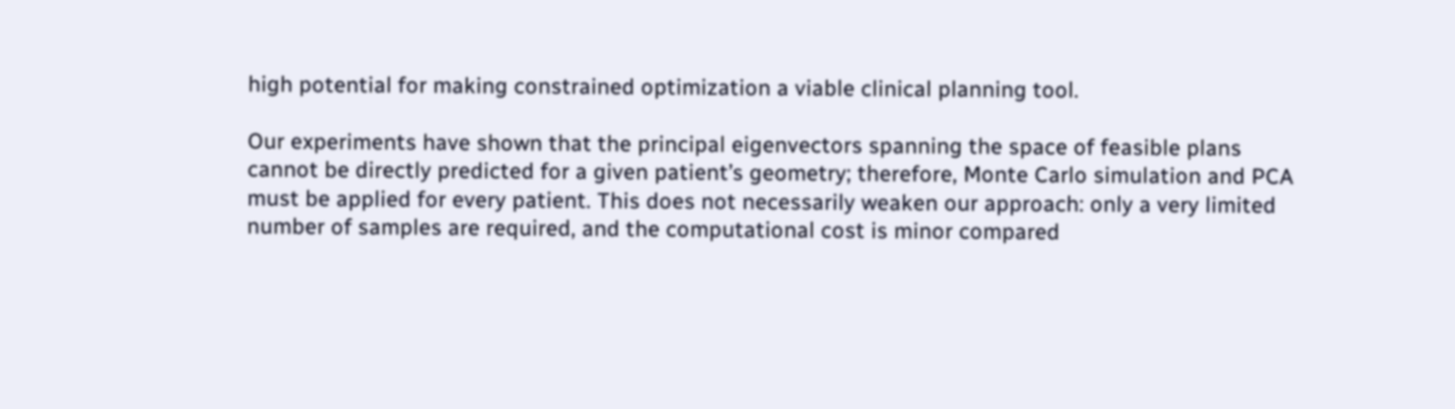high potential for making constrained optimization a viable clinical planning tool.

Our experiments have shown that the principal eigenvectors spanning the space of feasible plans cannot be directly predicted for a given patient’s geometry; therefore, Monte Carlo simulation and PCA must be applied for every patient. This does not necessarily weaken our approach: only a very limited number of samples are required, and the computational cost is minor compared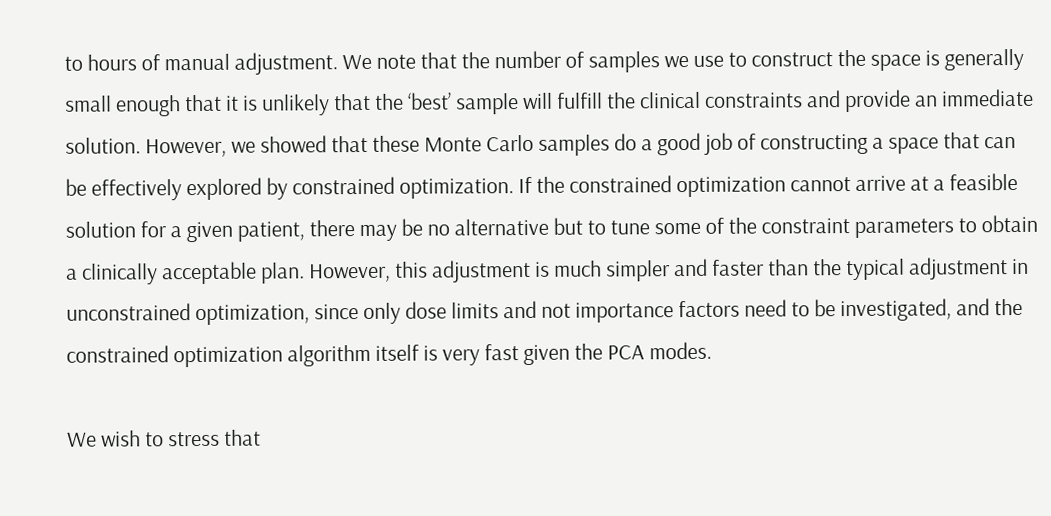to hours of manual adjustment. We note that the number of samples we use to construct the space is generally small enough that it is unlikely that the ‘best’ sample will fulfill the clinical constraints and provide an immediate solution. However, we showed that these Monte Carlo samples do a good job of constructing a space that can be effectively explored by constrained optimization. If the constrained optimization cannot arrive at a feasible solution for a given patient, there may be no alternative but to tune some of the constraint parameters to obtain a clinically acceptable plan. However, this adjustment is much simpler and faster than the typical adjustment in unconstrained optimization, since only dose limits and not importance factors need to be investigated, and the constrained optimization algorithm itself is very fast given the PCA modes.

We wish to stress that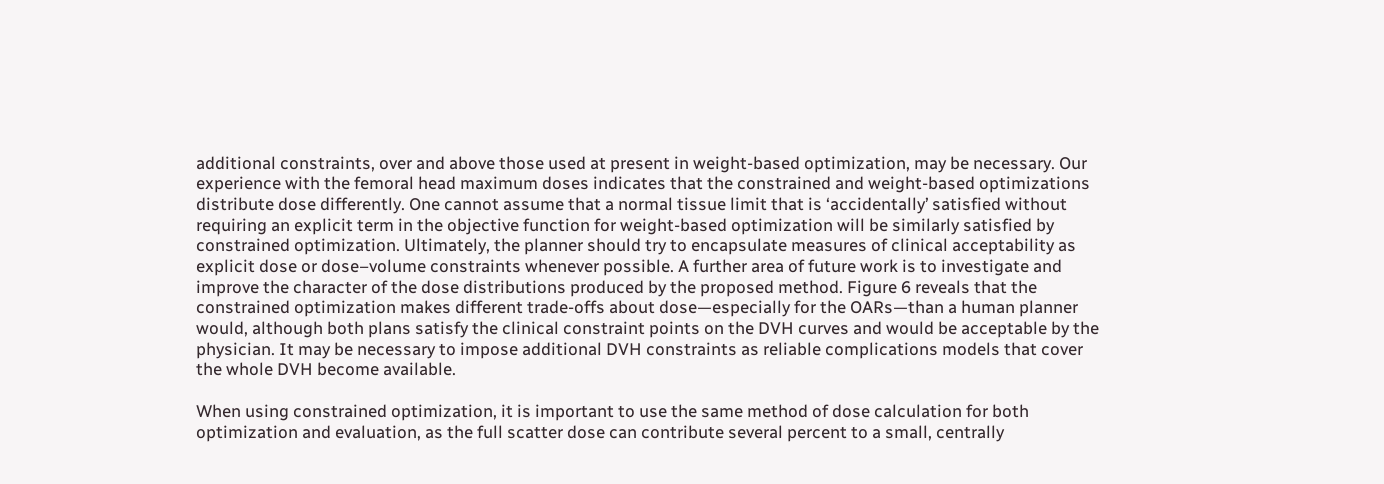additional constraints, over and above those used at present in weight-based optimization, may be necessary. Our experience with the femoral head maximum doses indicates that the constrained and weight-based optimizations distribute dose differently. One cannot assume that a normal tissue limit that is ‘accidentally’ satisfied without requiring an explicit term in the objective function for weight-based optimization will be similarly satisfied by constrained optimization. Ultimately, the planner should try to encapsulate measures of clinical acceptability as explicit dose or dose–volume constraints whenever possible. A further area of future work is to investigate and improve the character of the dose distributions produced by the proposed method. Figure 6 reveals that the constrained optimization makes different trade-offs about dose—especially for the OARs—than a human planner would, although both plans satisfy the clinical constraint points on the DVH curves and would be acceptable by the physician. It may be necessary to impose additional DVH constraints as reliable complications models that cover the whole DVH become available.

When using constrained optimization, it is important to use the same method of dose calculation for both optimization and evaluation, as the full scatter dose can contribute several percent to a small, centrally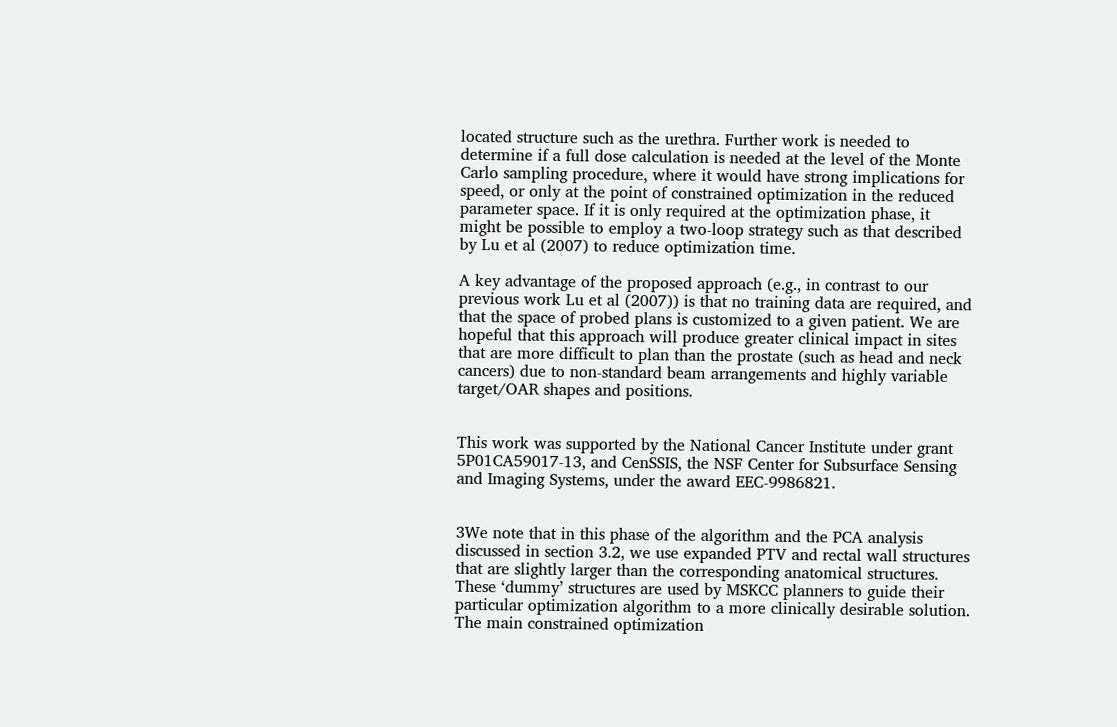located structure such as the urethra. Further work is needed to determine if a full dose calculation is needed at the level of the Monte Carlo sampling procedure, where it would have strong implications for speed, or only at the point of constrained optimization in the reduced parameter space. If it is only required at the optimization phase, it might be possible to employ a two-loop strategy such as that described by Lu et al (2007) to reduce optimization time.

A key advantage of the proposed approach (e.g., in contrast to our previous work Lu et al (2007)) is that no training data are required, and that the space of probed plans is customized to a given patient. We are hopeful that this approach will produce greater clinical impact in sites that are more difficult to plan than the prostate (such as head and neck cancers) due to non-standard beam arrangements and highly variable target/OAR shapes and positions.


This work was supported by the National Cancer Institute under grant 5P01CA59017-13, and CenSSIS, the NSF Center for Subsurface Sensing and Imaging Systems, under the award EEC-9986821.


3We note that in this phase of the algorithm and the PCA analysis discussed in section 3.2, we use expanded PTV and rectal wall structures that are slightly larger than the corresponding anatomical structures. These ‘dummy’ structures are used by MSKCC planners to guide their particular optimization algorithm to a more clinically desirable solution. The main constrained optimization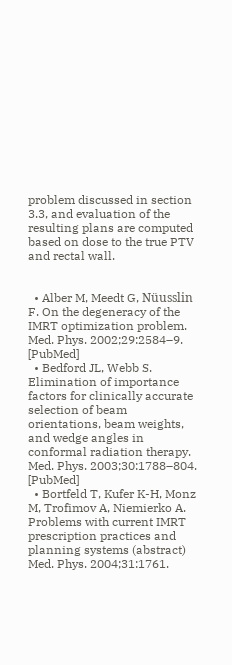problem discussed in section 3.3, and evaluation of the resulting plans are computed based on dose to the true PTV and rectal wall.


  • Alber M, Meedt G, Nüusslin F. On the degeneracy of the IMRT optimization problem. Med. Phys. 2002;29:2584–9. [PubMed]
  • Bedford JL, Webb S. Elimination of importance factors for clinically accurate selection of beam orientations, beam weights, and wedge angles in conformal radiation therapy. Med. Phys. 2003;30:1788–804. [PubMed]
  • Bortfeld T, Kufer K-H, Monz M, Trofimov A, Niemierko A. Problems with current IMRT prescription practices and planning systems (abstract) Med. Phys. 2004;31:1761.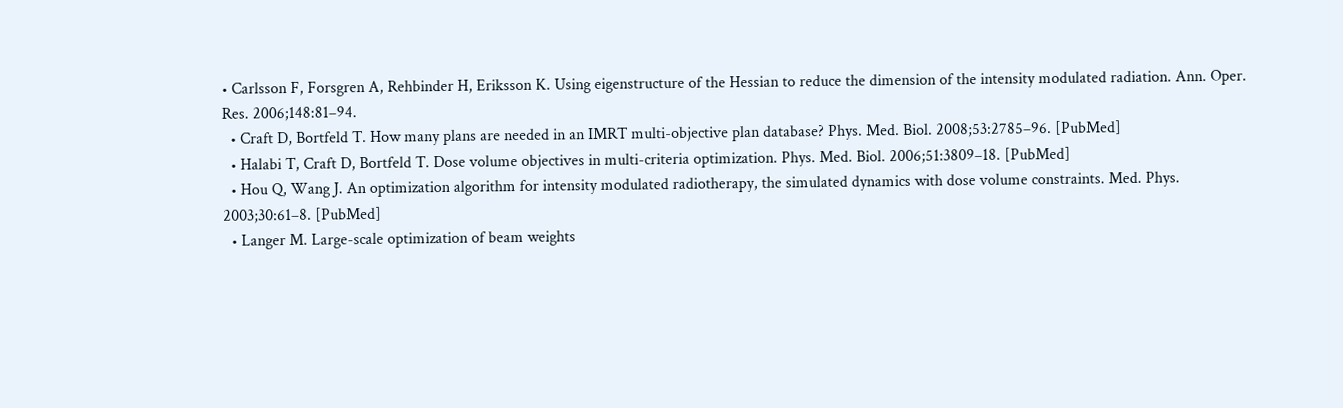• Carlsson F, Forsgren A, Rehbinder H, Eriksson K. Using eigenstructure of the Hessian to reduce the dimension of the intensity modulated radiation. Ann. Oper. Res. 2006;148:81–94.
  • Craft D, Bortfeld T. How many plans are needed in an IMRT multi-objective plan database? Phys. Med. Biol. 2008;53:2785–96. [PubMed]
  • Halabi T, Craft D, Bortfeld T. Dose volume objectives in multi-criteria optimization. Phys. Med. Biol. 2006;51:3809–18. [PubMed]
  • Hou Q, Wang J. An optimization algorithm for intensity modulated radiotherapy, the simulated dynamics with dose volume constraints. Med. Phys. 2003;30:61–8. [PubMed]
  • Langer M. Large-scale optimization of beam weights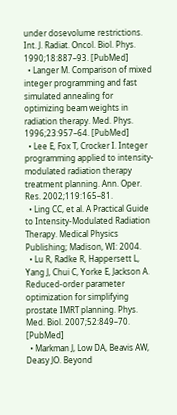under dosevolume restrictions. Int. J. Radiat. Oncol. Biol. Phys. 1990;18:887–93. [PubMed]
  • Langer M. Comparison of mixed integer programming and fast simulated annealing for optimizing beam weights in radiation therapy. Med. Phys. 1996;23:957–64. [PubMed]
  • Lee E, Fox T, Crocker I. Integer programming applied to intensity-modulated radiation therapy treatment planning. Ann. Oper. Res. 2002;119:165–81.
  • Ling CC, et al. A Practical Guide to Intensity-Modulated Radiation Therapy. Medical Physics Publishing; Madison, WI: 2004.
  • Lu R, Radke R, Happersett L, Yang J, Chui C, Yorke E, Jackson A. Reduced-order parameter optimization for simplifying prostate IMRT planning. Phys. Med. Biol. 2007;52:849–70. [PubMed]
  • Markman J, Low DA, Beavis AW, Deasy JO. Beyond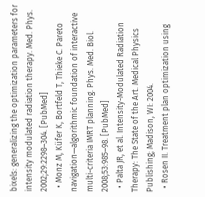bixels: generalizing the optimization parameters for intensity modulated radiation therapy. Med. Phys. 2002;29:2298–304. [PubMed]
  • Monz M, Küfer K, Bortfeld T, Thieke C. Pareto navigation—algorithmic foundation of interactive multi-criteria IMRT planning. Phys. Med. Biol. 2008;53:985–98. [PubMed]
  • Palta JR, et al. Intensity-Modulated Radiation Therapy: The State of the Art. Medical Physics Publishing; Madison, WI: 2004.
  • Rosen II. Treatment plan optimization using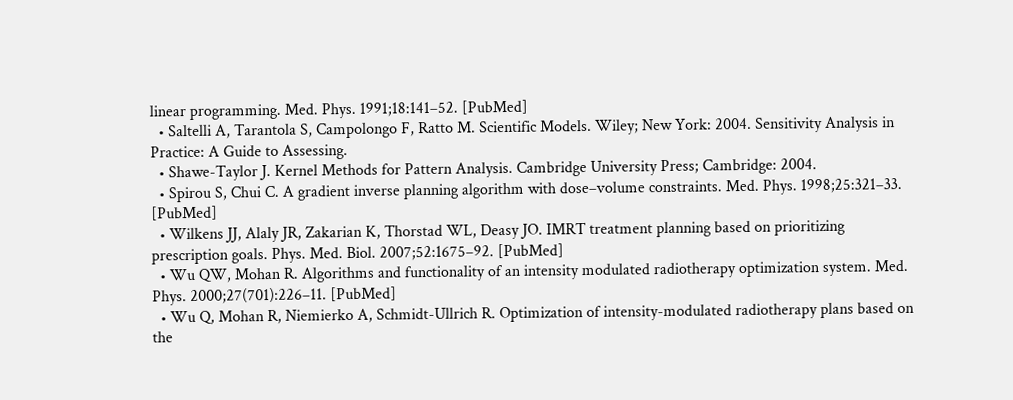linear programming. Med. Phys. 1991;18:141–52. [PubMed]
  • Saltelli A, Tarantola S, Campolongo F, Ratto M. Scientific Models. Wiley; New York: 2004. Sensitivity Analysis in Practice: A Guide to Assessing.
  • Shawe-Taylor J. Kernel Methods for Pattern Analysis. Cambridge University Press; Cambridge: 2004.
  • Spirou S, Chui C. A gradient inverse planning algorithm with dose–volume constraints. Med. Phys. 1998;25:321–33. [PubMed]
  • Wilkens JJ, Alaly JR, Zakarian K, Thorstad WL, Deasy JO. IMRT treatment planning based on prioritizing prescription goals. Phys. Med. Biol. 2007;52:1675–92. [PubMed]
  • Wu QW, Mohan R. Algorithms and functionality of an intensity modulated radiotherapy optimization system. Med. Phys. 2000;27(701):226–11. [PubMed]
  • Wu Q, Mohan R, Niemierko A, Schmidt-Ullrich R. Optimization of intensity-modulated radiotherapy plans based on the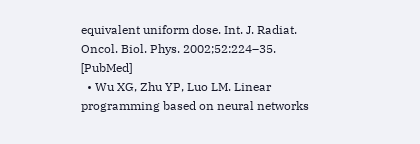equivalent uniform dose. Int. J. Radiat. Oncol. Biol. Phys. 2002;52:224–35. [PubMed]
  • Wu XG, Zhu YP, Luo LM. Linear programming based on neural networks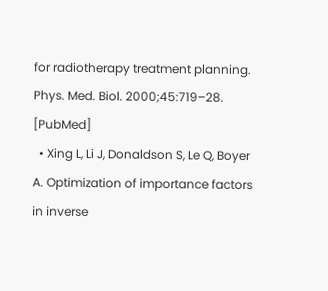for radiotherapy treatment planning. Phys. Med. Biol. 2000;45:719–28. [PubMed]
  • Xing L, Li J, Donaldson S, Le Q, Boyer A. Optimization of importance factors in inverse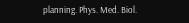planning. Phys. Med. Biol.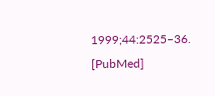1999;44:2525–36. [PubMed]